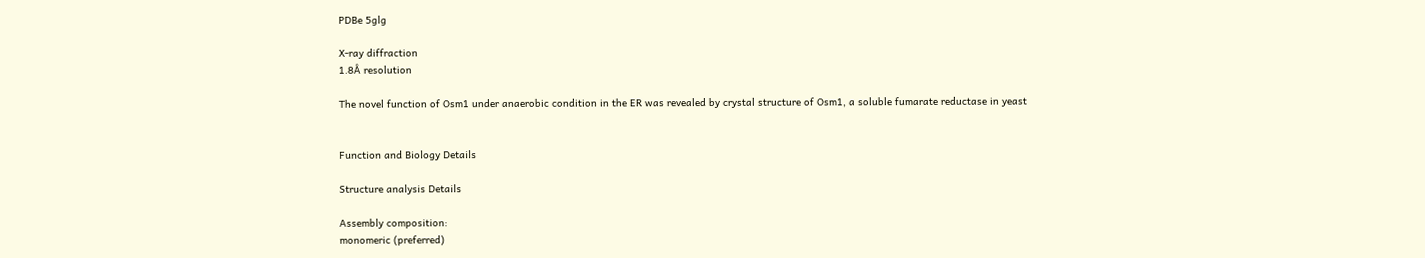PDBe 5glg

X-ray diffraction
1.8Å resolution

The novel function of Osm1 under anaerobic condition in the ER was revealed by crystal structure of Osm1, a soluble fumarate reductase in yeast


Function and Biology Details

Structure analysis Details

Assembly composition:
monomeric (preferred)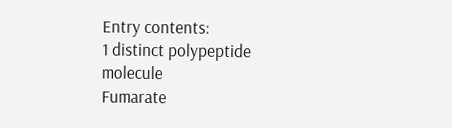Entry contents:
1 distinct polypeptide molecule
Fumarate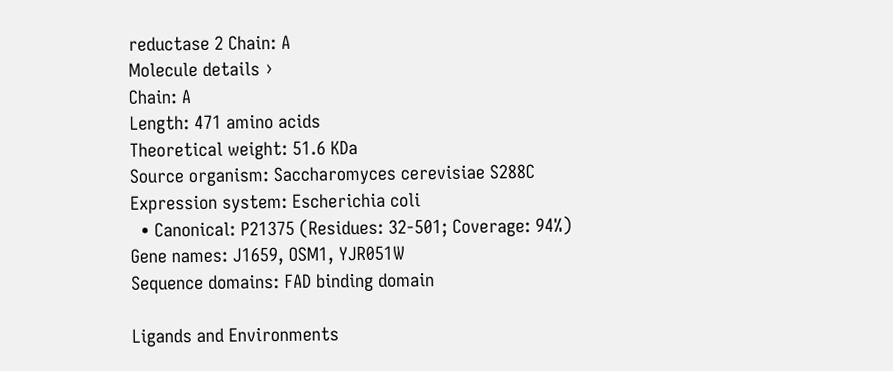reductase 2 Chain: A
Molecule details ›
Chain: A
Length: 471 amino acids
Theoretical weight: 51.6 KDa
Source organism: Saccharomyces cerevisiae S288C
Expression system: Escherichia coli
  • Canonical: P21375 (Residues: 32-501; Coverage: 94%)
Gene names: J1659, OSM1, YJR051W
Sequence domains: FAD binding domain

Ligands and Environments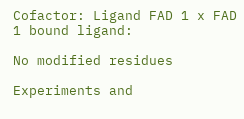Cofactor: Ligand FAD 1 x FAD
1 bound ligand:

No modified residues

Experiments and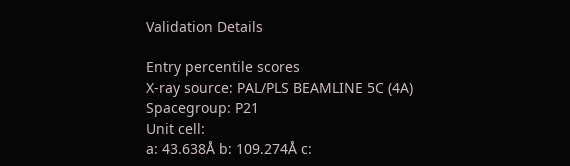Validation Details

Entry percentile scores
X-ray source: PAL/PLS BEAMLINE 5C (4A)
Spacegroup: P21
Unit cell:
a: 43.638Å b: 109.274Å c: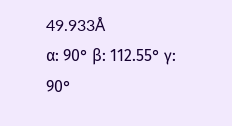49.933Å
α: 90° β: 112.55° γ: 90°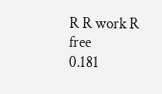R R work R free
0.181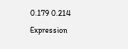0.179 0.214
Expression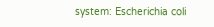system: Escherichia coli